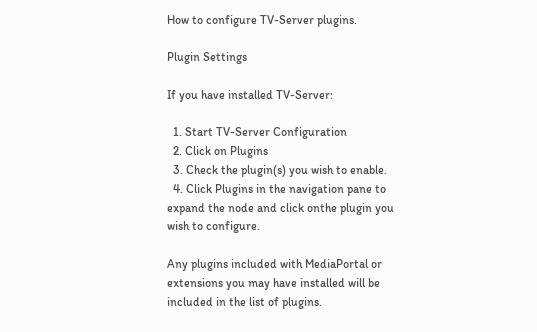How to configure TV-Server plugins.

Plugin Settings

If you have installed TV-Server:

  1. Start TV-Server Configuration
  2. Click on Plugins
  3. Check the plugin(s) you wish to enable.
  4. Click Plugins in the navigation pane to expand the node and click onthe plugin you wish to configure.

Any plugins included with MediaPortal or extensions you may have installed will be included in the list of plugins.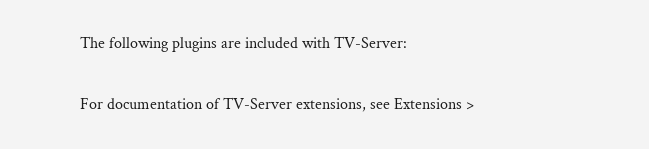The following plugins are included with TV-Server:

For documentation of TV-Server extensions, see Extensions >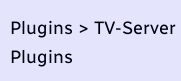Plugins > TV-Server Plugins